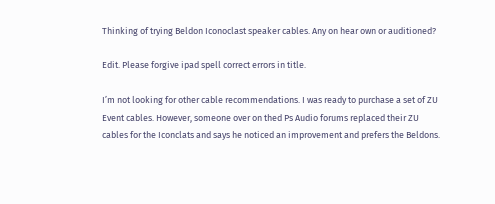Thinking of trying Beldon Iconoclast speaker cables. Any on hear own or auditioned?

Edit. Please forgive ipad spell correct errors in title.

I’m not looking for other cable recommendations. I was ready to purchase a set of ZU Event cables. However, someone over on thed Ps Audio forums replaced their ZU cables for the Iconclats and says he noticed an improvement and prefers the Beldons.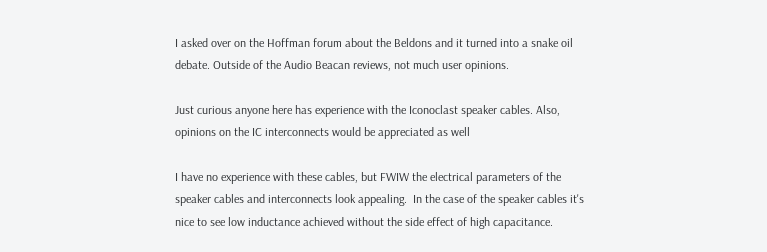I asked over on the Hoffman forum about the Beldons and it turned into a snake oil debate. Outside of the Audio Beacan reviews, not much user opinions.

Just curious anyone here has experience with the Iconoclast speaker cables. Also, opinions on the IC interconnects would be appreciated as well

I have no experience with these cables, but FWIW the electrical parameters of the speaker cables and interconnects look appealing.  In the case of the speaker cables it's nice to see low inductance achieved without the side effect of high capacitance.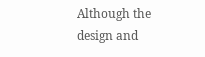Although the design and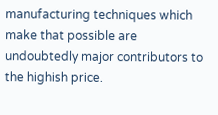manufacturing techniques which make that possible are undoubtedly major contributors to the highish price.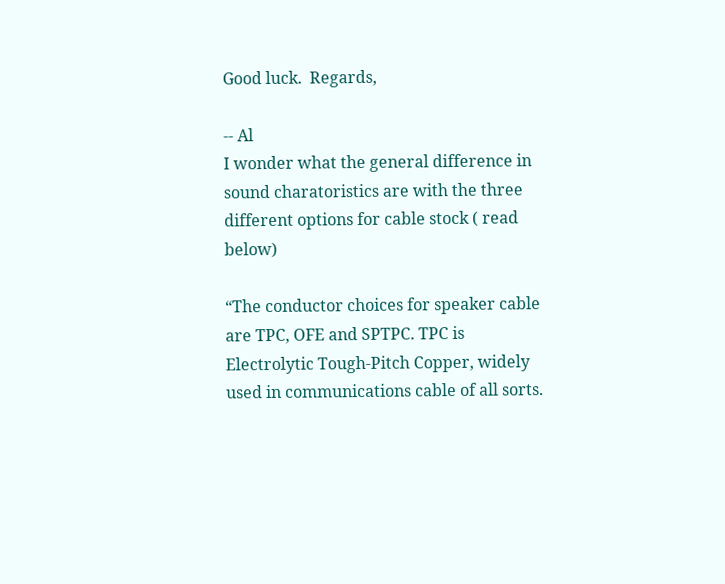Good luck.  Regards,

-- Al
I wonder what the general difference in sound charatoristics are with the three different options for cable stock ( read below)

“The conductor choices for speaker cable are TPC, OFE and SPTPC. TPC is Electrolytic Tough-Pitch Copper, widely used in communications cable of all sorts.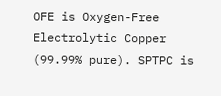OFE is Oxygen-Free Electrolytic Copper (99.99% pure). SPTPC is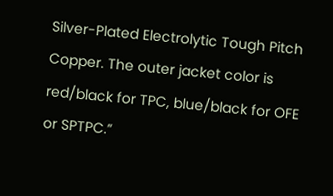Silver-Plated Electrolytic Tough Pitch Copper. The outer jacket color is red/black for TPC, blue/black for OFE or SPTPC.”